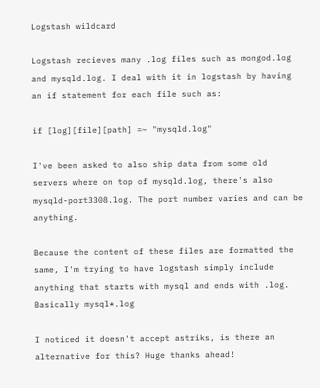Logstash wildcard

Logstash recieves many .log files such as mongod.log and mysqld.log. I deal with it in logstash by having an if statement for each file such as:

if [log][file][path] =~ "mysqld.log"

I've been asked to also ship data from some old servers where on top of mysqld.log, there's also mysqld-port3308.log. The port number varies and can be anything.

Because the content of these files are formatted the same, I'm trying to have logstash simply include anything that starts with mysql and ends with .log. Basically mysql*.log

I noticed it doesn't accept astriks, is there an alternative for this? Huge thanks ahead!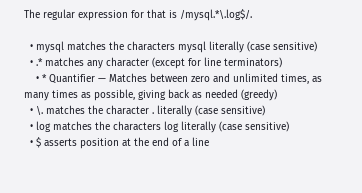The regular expression for that is /mysql.*\.log$/.

  • mysql matches the characters mysql literally (case sensitive)
  • .* matches any character (except for line terminators)
    • * Quantifier — Matches between zero and unlimited times, as many times as possible, giving back as needed (greedy)
  • \. matches the character . literally (case sensitive)
  • log matches the characters log literally (case sensitive)
  • $ asserts position at the end of a line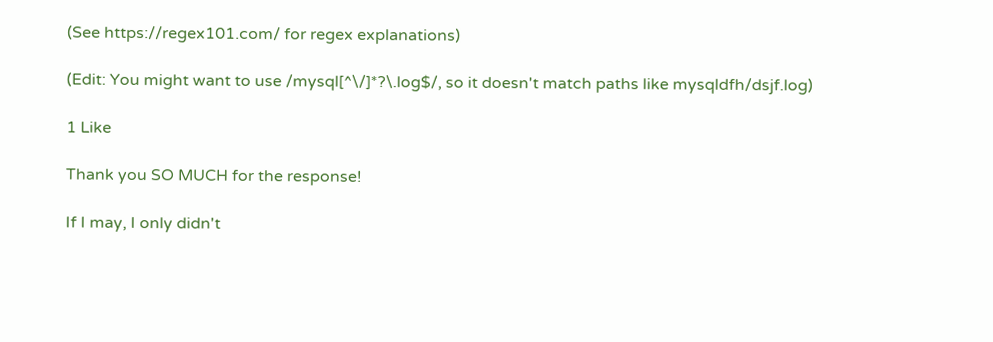(See https://regex101.com/ for regex explanations)

(Edit: You might want to use /mysql[^\/]*?\.log$/, so it doesn't match paths like mysqldfh/dsjf.log)

1 Like

Thank you SO MUCH for the response!

If I may, I only didn't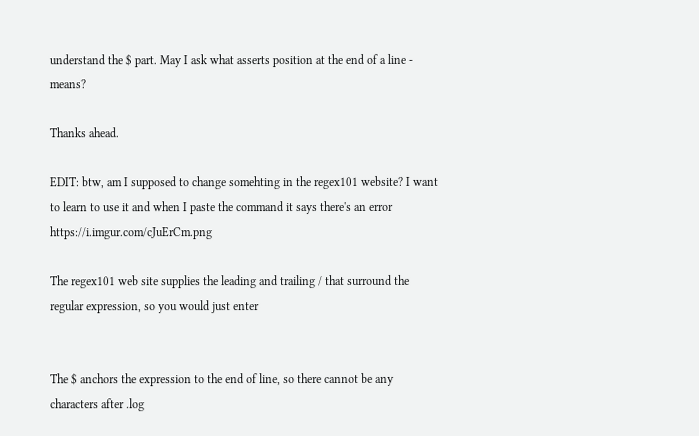understand the $ part. May I ask what asserts position at the end of a line - means?

Thanks ahead.

EDIT: btw, am I supposed to change somehting in the regex101 website? I want to learn to use it and when I paste the command it says there's an error https://i.imgur.com/cJuErCm.png

The regex101 web site supplies the leading and trailing / that surround the regular expression, so you would just enter


The $ anchors the expression to the end of line, so there cannot be any characters after .log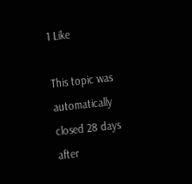1 Like

This topic was automatically closed 28 days after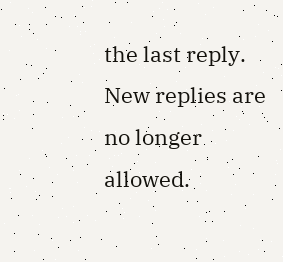the last reply. New replies are no longer allowed.